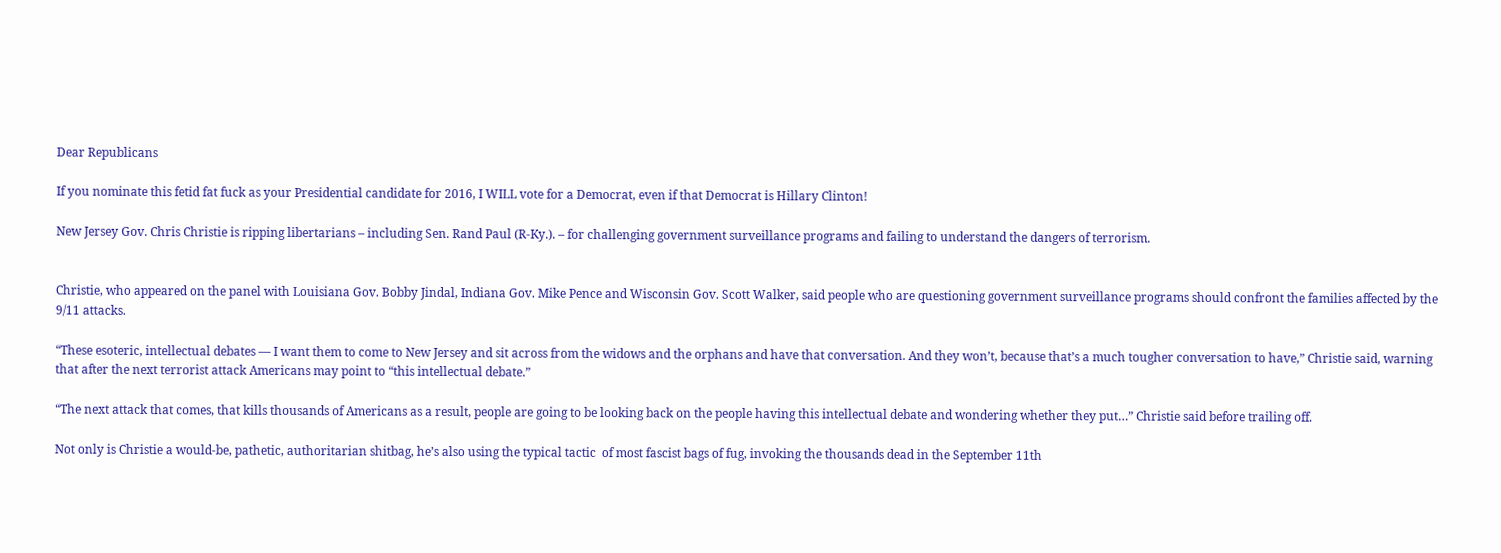Dear Republicans

If you nominate this fetid fat fuck as your Presidential candidate for 2016, I WILL vote for a Democrat, even if that Democrat is Hillary Clinton!

New Jersey Gov. Chris Christie is ripping libertarians – including Sen. Rand Paul (R-Ky.). – for challenging government surveillance programs and failing to understand the dangers of terrorism.


Christie, who appeared on the panel with Louisiana Gov. Bobby Jindal, Indiana Gov. Mike Pence and Wisconsin Gov. Scott Walker, said people who are questioning government surveillance programs should confront the families affected by the 9/11 attacks.

“These esoteric, intellectual debates — I want them to come to New Jersey and sit across from the widows and the orphans and have that conversation. And they won’t, because that’s a much tougher conversation to have,” Christie said, warning that after the next terrorist attack Americans may point to “this intellectual debate.”

“The next attack that comes, that kills thousands of Americans as a result, people are going to be looking back on the people having this intellectual debate and wondering whether they put…” Christie said before trailing off.

Not only is Christie a would-be, pathetic, authoritarian shitbag, he’s also using the typical tactic  of most fascist bags of fug, invoking the thousands dead in the September 11th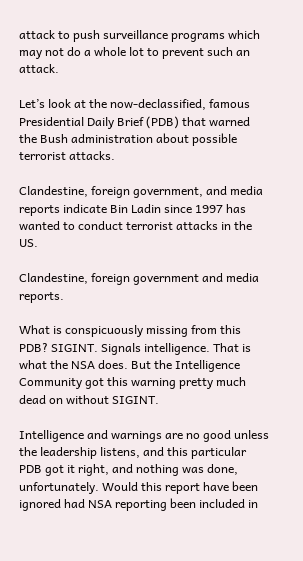attack to push surveillance programs which may not do a whole lot to prevent such an attack.

Let’s look at the now-declassified, famous Presidential Daily Brief (PDB) that warned the Bush administration about possible terrorist attacks.

Clandestine, foreign government, and media reports indicate Bin Ladin since 1997 has wanted to conduct terrorist attacks in the US.

Clandestine, foreign government and media reports.

What is conspicuously missing from this PDB? SIGINT. Signals intelligence. That is what the NSA does. But the Intelligence Community got this warning pretty much dead on without SIGINT.

Intelligence and warnings are no good unless the leadership listens, and this particular PDB got it right, and nothing was done, unfortunately. Would this report have been ignored had NSA reporting been included in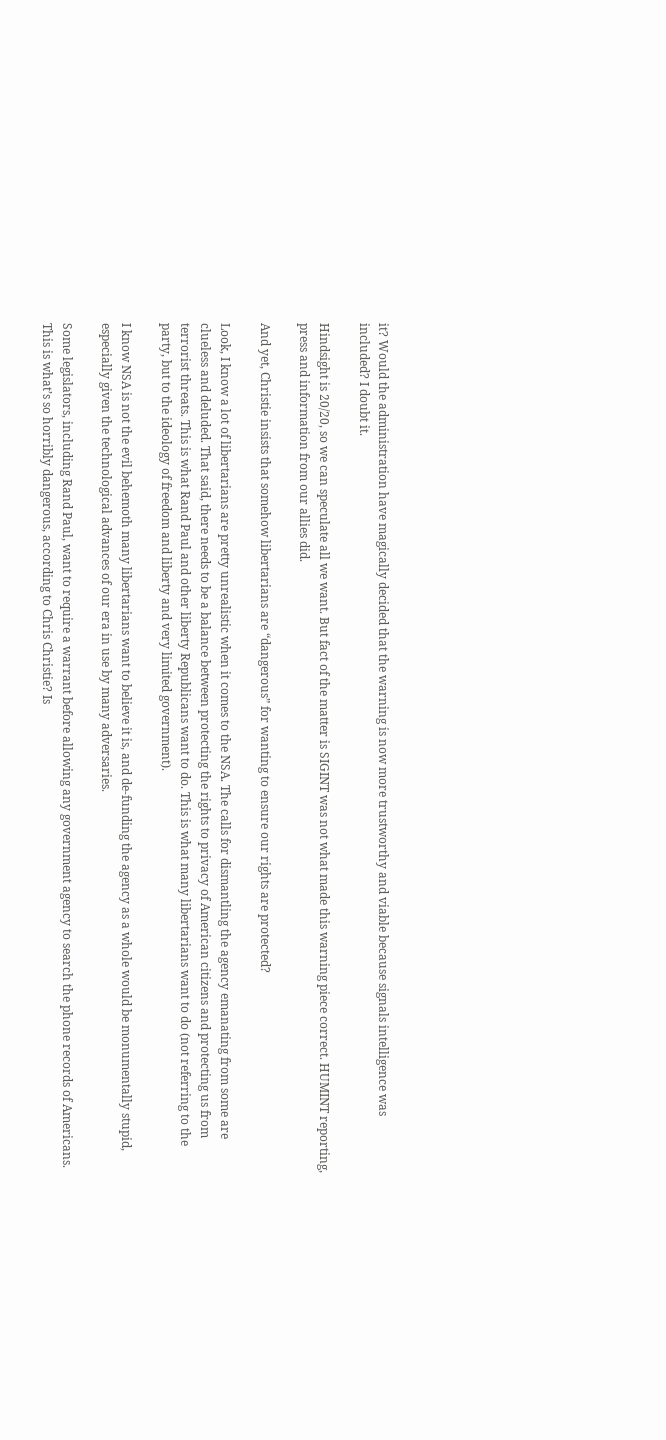it? Would the administration have magically decided that the warning is now more trustworthy and viable because signals intelligence was included? I doubt it.

Hindsight is 20/20, so we can speculate all we want. But fact of the matter is SIGINT was not what made this warning piece correct. HUMINT reporting, press and information from our allies did.

And yet, Christie insists that somehow libertarians are “dangerous” for wanting to ensure our rights are protected?

Look, I know a lot of libertarians are pretty unrealistic when it comes to the NSA. The calls for dismantling the agency emanating from some are clueless and deluded. That said, there needs to be a balance between protecting the rights to privacy of American citizens and protecting us from terrorist threats. This is what Rand Paul and other liberty Republicans want to do. This is what many libertarians want to do (not referring to the party, but to the ideology of freedom and liberty and very limited government).

I know NSA is not the evil behemoth many libertarians want to believe it is, and de-funding the agency as a whole would be monumentally stupid, especially given the technological advances of our era in use by many adversaries.

Some legislators, including Rand Paul, want to require a warrant before allowing any government agency to search the phone records of Americans. This is what’s so horribly dangerous, according to Chris Christie? Is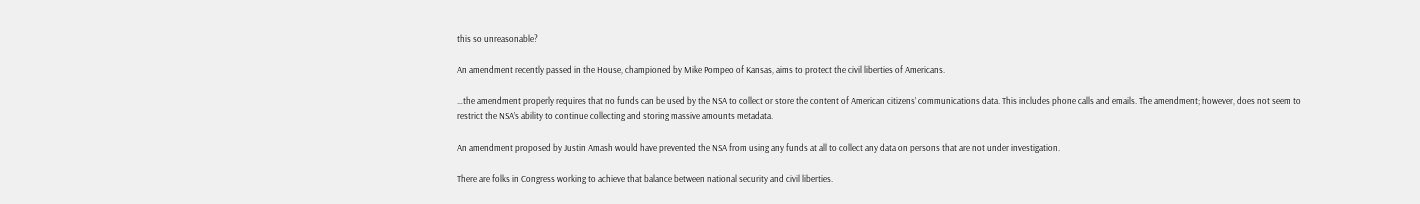this so unreasonable?

An amendment recently passed in the House, championed by Mike Pompeo of Kansas, aims to protect the civil liberties of Americans.

…the amendment properly requires that no funds can be used by the NSA to collect or store the content of American citizens’ communications data. This includes phone calls and emails. The amendment; however, does not seem to restrict the NSA’s ability to continue collecting and storing massive amounts metadata.

An amendment proposed by Justin Amash would have prevented the NSA from using any funds at all to collect any data on persons that are not under investigation.

There are folks in Congress working to achieve that balance between national security and civil liberties.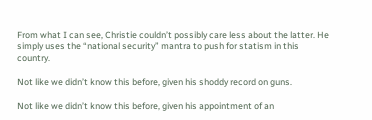From what I can see, Christie couldn’t possibly care less about the latter. He simply uses the “national security” mantra to push for statism in this country.

Not like we didn’t know this before, given his shoddy record on guns.

Not like we didn’t know this before, given his appointment of an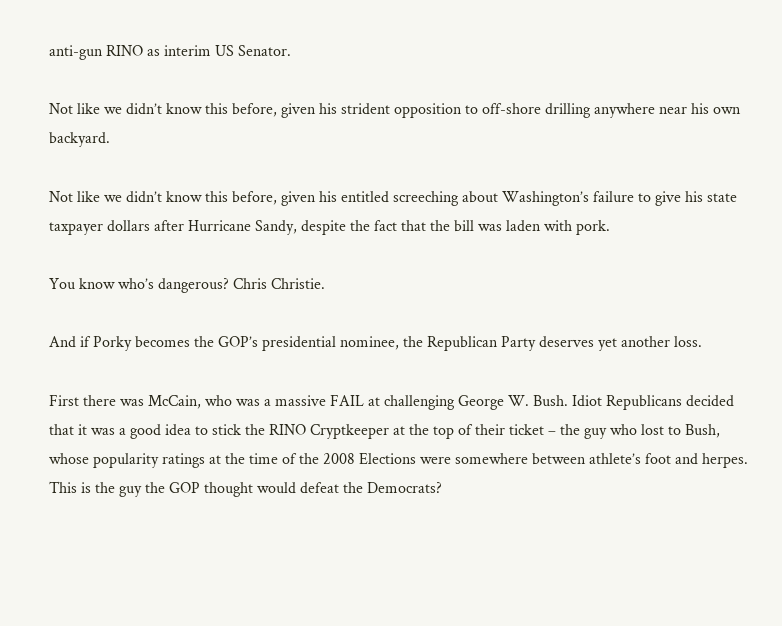anti-gun RINO as interim US Senator.

Not like we didn’t know this before, given his strident opposition to off-shore drilling anywhere near his own backyard.

Not like we didn’t know this before, given his entitled screeching about Washington’s failure to give his state taxpayer dollars after Hurricane Sandy, despite the fact that the bill was laden with pork.

You know who’s dangerous? Chris Christie.

And if Porky becomes the GOP’s presidential nominee, the Republican Party deserves yet another loss.

First there was McCain, who was a massive FAIL at challenging George W. Bush. Idiot Republicans decided that it was a good idea to stick the RINO Cryptkeeper at the top of their ticket – the guy who lost to Bush, whose popularity ratings at the time of the 2008 Elections were somewhere between athlete’s foot and herpes. This is the guy the GOP thought would defeat the Democrats?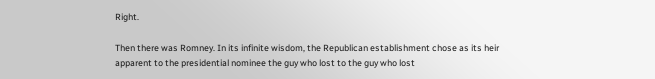Right.

Then there was Romney. In its infinite wisdom, the Republican establishment chose as its heir apparent to the presidential nominee the guy who lost to the guy who lost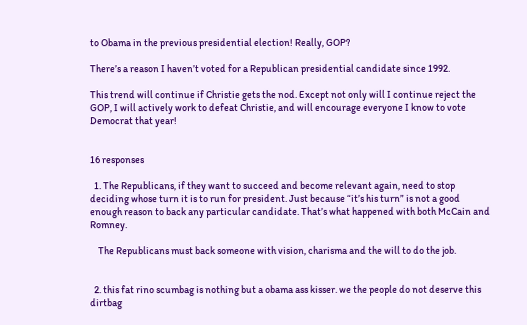to Obama in the previous presidential election! Really, GOP?

There’s a reason I haven’t voted for a Republican presidential candidate since 1992.

This trend will continue if Christie gets the nod. Except not only will I continue reject the GOP, I will actively work to defeat Christie, and will encourage everyone I know to vote Democrat that year!


16 responses

  1. The Republicans, if they want to succeed and become relevant again, need to stop deciding whose turn it is to run for president. Just because “it’s his turn” is not a good enough reason to back any particular candidate. That’s what happened with both McCain and Romney.

    The Republicans must back someone with vision, charisma and the will to do the job.


  2. this fat rino scumbag is nothing but a obama ass kisser. we the people do not deserve this dirtbag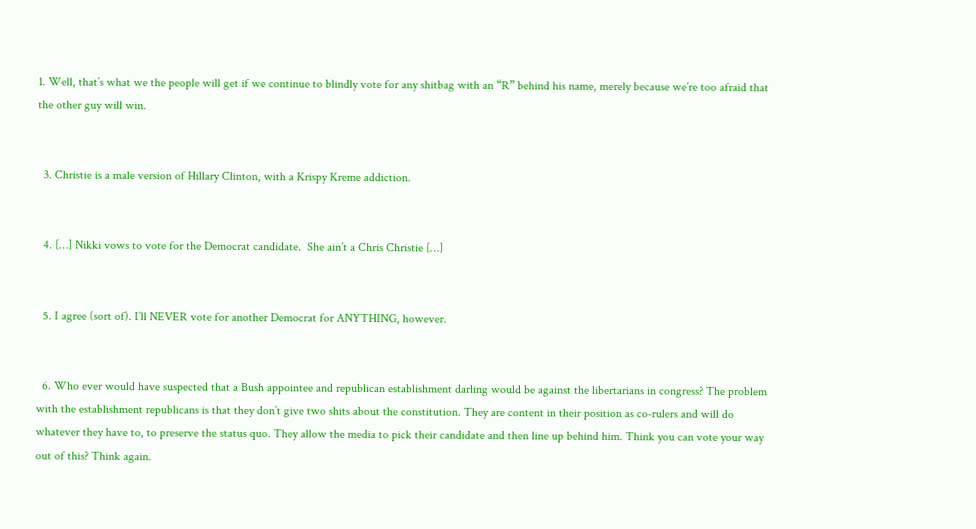1. Well, that’s what we the people will get if we continue to blindly vote for any shitbag with an “R” behind his name, merely because we’re too afraid that the other guy will win.


  3. Christie is a male version of Hillary Clinton, with a Krispy Kreme addiction.


  4. […] Nikki vows to vote for the Democrat candidate.  She ain’t a Chris Christie […]


  5. I agree (sort of). I’ll NEVER vote for another Democrat for ANYTHING, however.


  6. Who ever would have suspected that a Bush appointee and republican establishment darling would be against the libertarians in congress? The problem with the establishment republicans is that they don’t give two shits about the constitution. They are content in their position as co-rulers and will do whatever they have to, to preserve the status quo. They allow the media to pick their candidate and then line up behind him. Think you can vote your way out of this? Think again.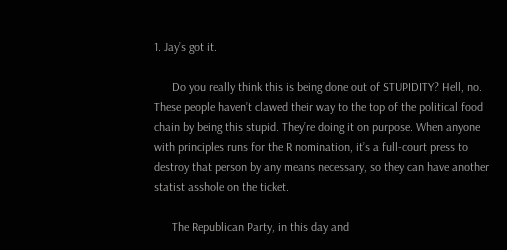1. Jay’s got it.

      Do you really think this is being done out of STUPIDITY? Hell, no. These people haven’t clawed their way to the top of the political food chain by being this stupid. They’re doing it on purpose. When anyone with principles runs for the R nomination, it’s a full-court press to destroy that person by any means necessary, so they can have another statist asshole on the ticket.

      The Republican Party, in this day and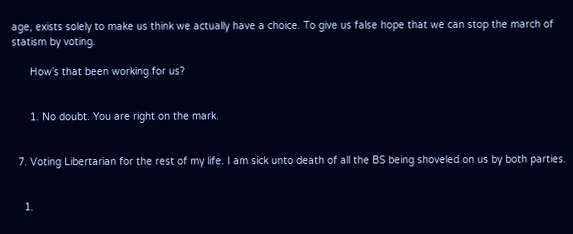age, exists solely to make us think we actually have a choice. To give us false hope that we can stop the march of statism by voting.

      How’s that been working for us?


      1. No doubt. You are right on the mark.


  7. Voting Libertarian for the rest of my life. I am sick unto death of all the BS being shoveled on us by both parties.


    1.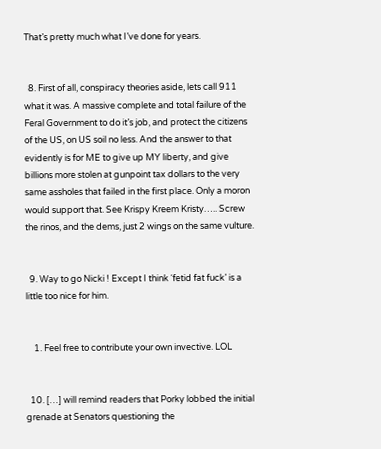That’s pretty much what I’ve done for years.


  8. First of all, conspiracy theories aside, lets call 911 what it was. A massive complete and total failure of the Feral Government to do it’s job, and protect the citizens of the US, on US soil no less. And the answer to that evidently is for ME to give up MY liberty, and give billions more stolen at gunpoint tax dollars to the very same assholes that failed in the first place. Only a moron would support that. See Krispy Kreem Kristy….. Screw the rinos, and the dems, just 2 wings on the same vulture.


  9. Way to go Nicki ! Except I think ‘fetid fat fuck’ is a little too nice for him.


    1. Feel free to contribute your own invective. LOL


  10. […] will remind readers that Porky lobbed the initial grenade at Senators questioning the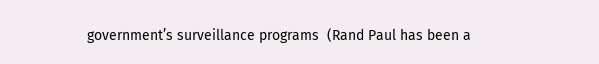government’s surveillance programs  (Rand Paul has been a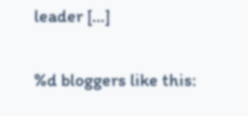leader […]


%d bloggers like this: